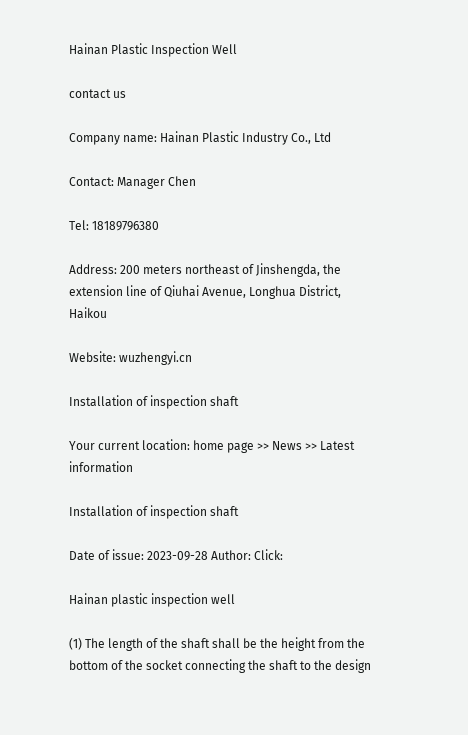Hainan Plastic Inspection Well

contact us

Company name: Hainan Plastic Industry Co., Ltd

Contact: Manager Chen

Tel: 18189796380

Address: 200 meters northeast of Jinshengda, the extension line of Qiuhai Avenue, Longhua District, Haikou

Website: wuzhengyi.cn

Installation of inspection shaft

Your current location: home page >> News >> Latest information

Installation of inspection shaft

Date of issue: 2023-09-28 Author: Click:

Hainan plastic inspection well

(1) The length of the shaft shall be the height from the bottom of the socket connecting the shaft to the design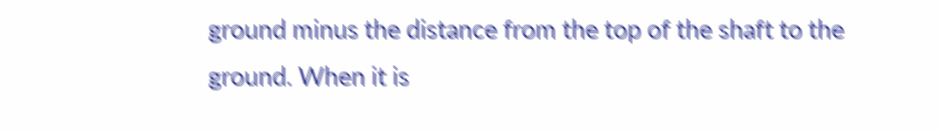ground minus the distance from the top of the shaft to the ground. When it is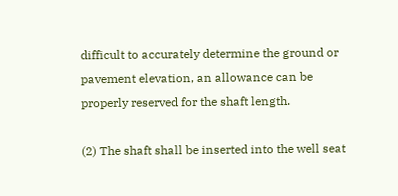difficult to accurately determine the ground or pavement elevation, an allowance can be properly reserved for the shaft length.

(2) The shaft shall be inserted into the well seat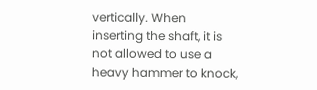vertically. When inserting the shaft, it is not allowed to use a heavy hammer to knock,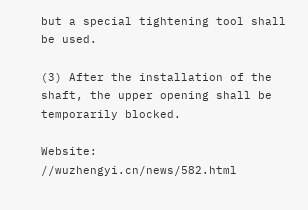but a special tightening tool shall be used.

(3) After the installation of the shaft, the upper opening shall be temporarily blocked.

Website: //wuzhengyi.cn/news/582.html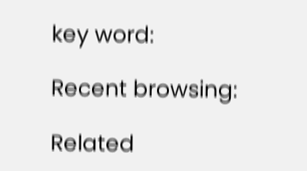key word:

Recent browsing:

Related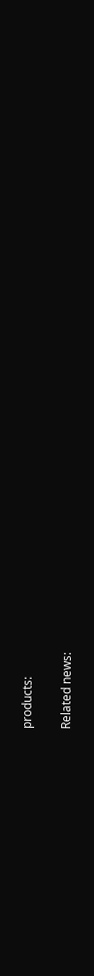products:

Related news: